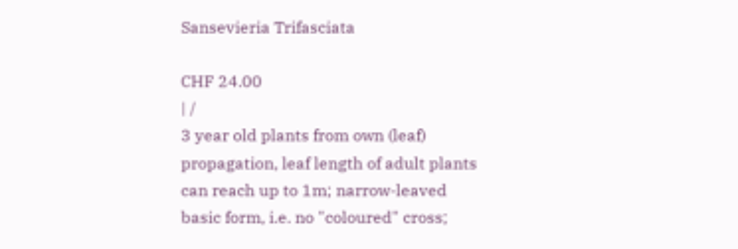Sansevieria Trifasciata

CHF 24.00
| /
3 year old plants from own (leaf) propagation, leaf length of adult plants can reach up to 1m; narrow-leaved basic form, i.e. no "coloured" cross;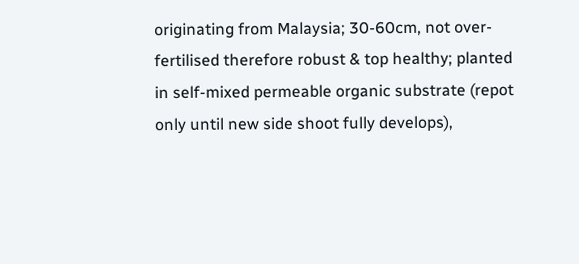originating from Malaysia; 30-60cm, not over-fertilised therefore robust & top healthy; planted in self-mixed permeable organic substrate (repot only until new side shoot fully develops),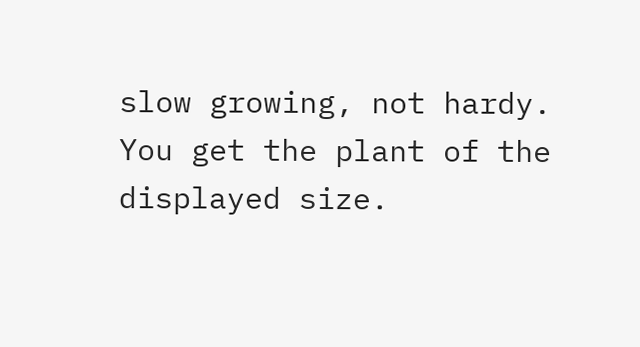slow growing, not hardy.
You get the plant of the displayed size.